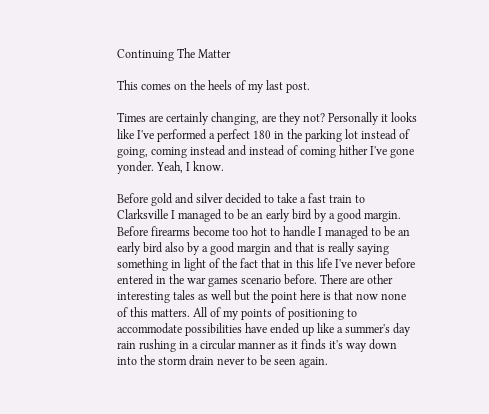Continuing The Matter

This comes on the heels of my last post.

Times are certainly changing, are they not? Personally it looks like I've performed a perfect 180 in the parking lot instead of going, coming instead and instead of coming hither I've gone yonder. Yeah, I know.

Before gold and silver decided to take a fast train to Clarksville I managed to be an early bird by a good margin. Before firearms become too hot to handle I managed to be an early bird also by a good margin and that is really saying something in light of the fact that in this life I've never before entered in the war games scenario before. There are other interesting tales as well but the point here is that now none of this matters. All of my points of positioning to accommodate possibilities have ended up like a summer's day rain rushing in a circular manner as it finds it's way down into the storm drain never to be seen again.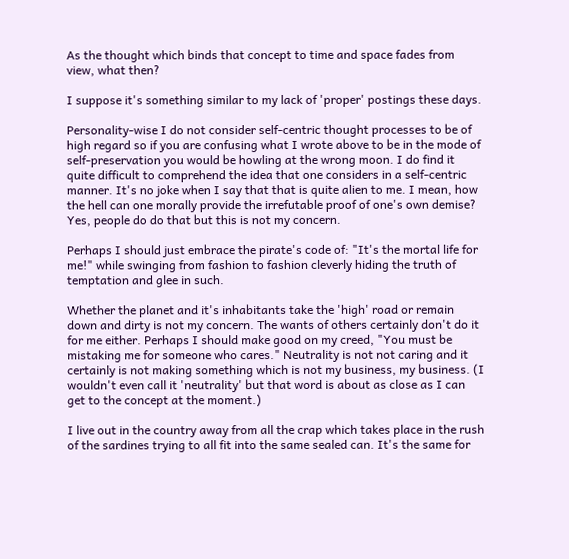As the thought which binds that concept to time and space fades from view, what then?

I suppose it's something similar to my lack of 'proper' postings these days.

Personality-wise I do not consider self-centric thought processes to be of high regard so if you are confusing what I wrote above to be in the mode of self-preservation you would be howling at the wrong moon. I do find it quite difficult to comprehend the idea that one considers in a self-centric manner. It's no joke when I say that that is quite alien to me. I mean, how the hell can one morally provide the irrefutable proof of one's own demise? Yes, people do do that but this is not my concern.

Perhaps I should just embrace the pirate's code of: "It's the mortal life for me!" while swinging from fashion to fashion cleverly hiding the truth of temptation and glee in such.

Whether the planet and it's inhabitants take the 'high' road or remain down and dirty is not my concern. The wants of others certainly don't do it for me either. Perhaps I should make good on my creed, "You must be mistaking me for someone who cares." Neutrality is not not caring and it certainly is not making something which is not my business, my business. (I wouldn't even call it 'neutrality' but that word is about as close as I can get to the concept at the moment.)

I live out in the country away from all the crap which takes place in the rush of the sardines trying to all fit into the same sealed can. It's the same for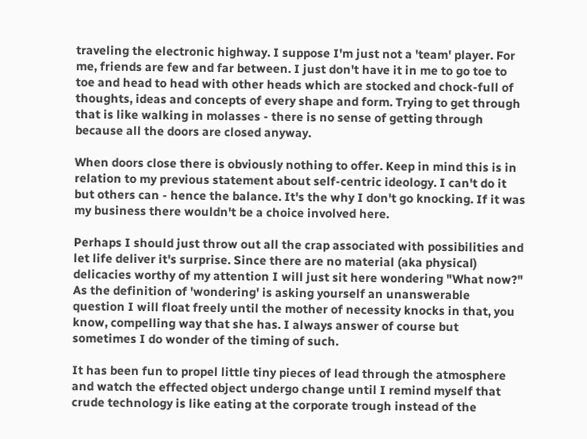traveling the electronic highway. I suppose I'm just not a 'team' player. For me, friends are few and far between. I just don't have it in me to go toe to toe and head to head with other heads which are stocked and chock-full of thoughts, ideas and concepts of every shape and form. Trying to get through that is like walking in molasses - there is no sense of getting through because all the doors are closed anyway.

When doors close there is obviously nothing to offer. Keep in mind this is in relation to my previous statement about self-centric ideology. I can't do it but others can - hence the balance. It's the why I don't go knocking. If it was my business there wouldn't be a choice involved here.

Perhaps I should just throw out all the crap associated with possibilities and let life deliver it's surprise. Since there are no material (aka physical) delicacies worthy of my attention I will just sit here wondering "What now?" As the definition of 'wondering' is asking yourself an unanswerable question I will float freely until the mother of necessity knocks in that, you know, compelling way that she has. I always answer of course but sometimes I do wonder of the timing of such.

It has been fun to propel little tiny pieces of lead through the atmosphere and watch the effected object undergo change until I remind myself that crude technology is like eating at the corporate trough instead of the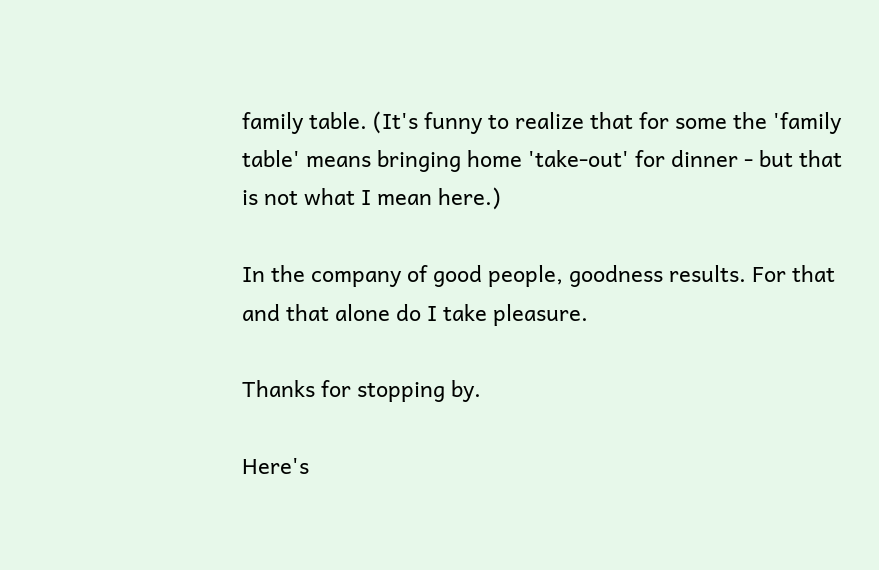family table. (It's funny to realize that for some the 'family table' means bringing home 'take-out' for dinner - but that is not what I mean here.)

In the company of good people, goodness results. For that and that alone do I take pleasure.

Thanks for stopping by.

Here's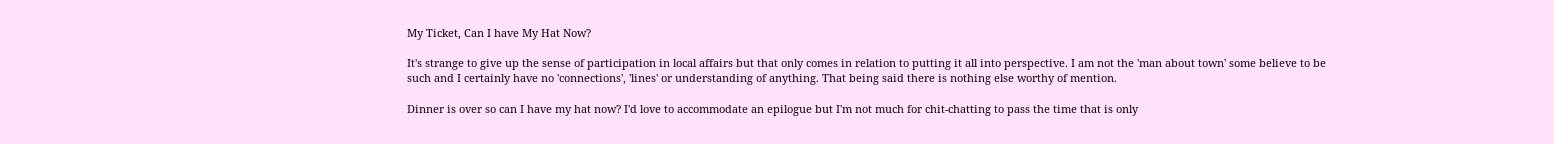My Ticket, Can I have My Hat Now?

It's strange to give up the sense of participation in local affairs but that only comes in relation to putting it all into perspective. I am not the 'man about town' some believe to be such and I certainly have no 'connections', 'lines' or understanding of anything. That being said there is nothing else worthy of mention.

Dinner is over so can I have my hat now? I'd love to accommodate an epilogue but I'm not much for chit-chatting to pass the time that is only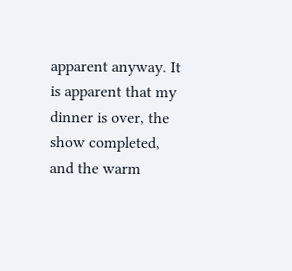apparent anyway. It is apparent that my dinner is over, the show completed, and the warm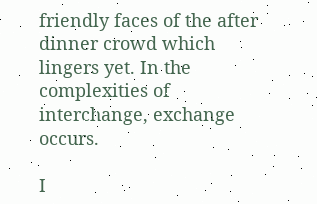friendly faces of the after dinner crowd which lingers yet. In the complexities of interchange, exchange occurs.

I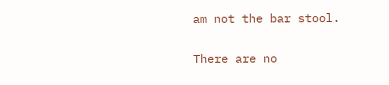am not the bar stool.

There are no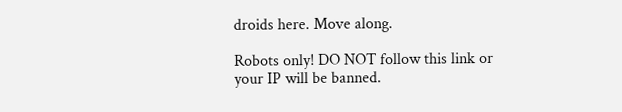droids here. Move along.

Robots only! DO NOT follow this link or your IP will be banned.